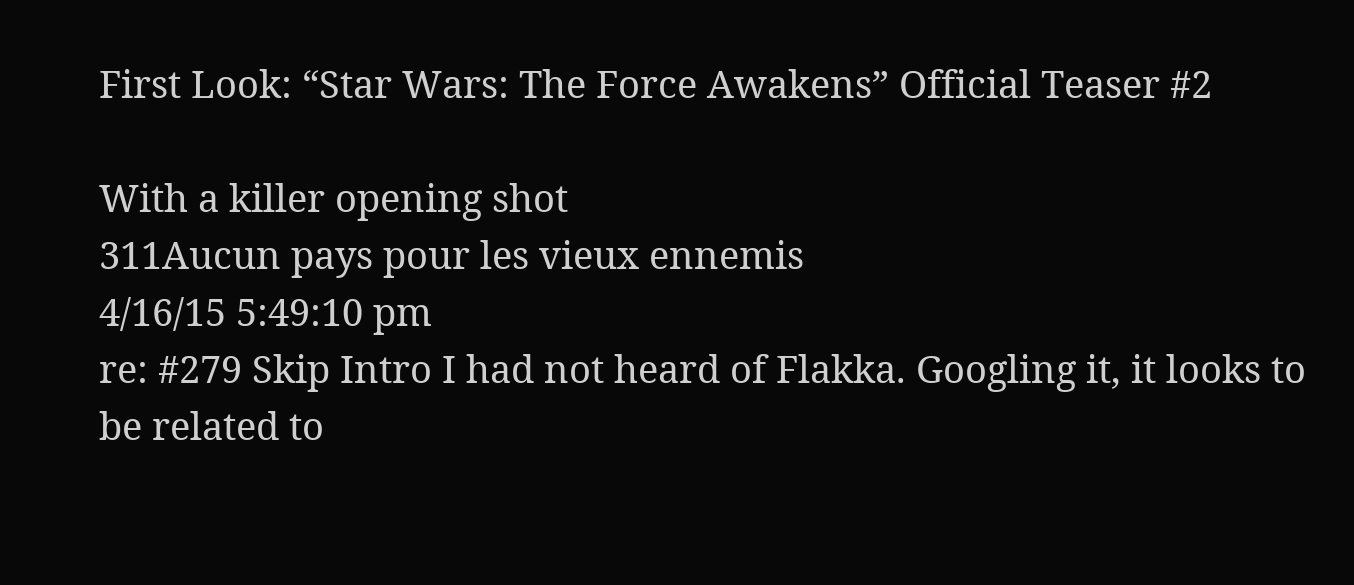First Look: “Star Wars: The Force Awakens” Official Teaser #2

With a killer opening shot
311Aucun pays pour les vieux ennemis
4/16/15 5:49:10 pm
re: #279 Skip Intro I had not heard of Flakka. Googling it, it looks to be related to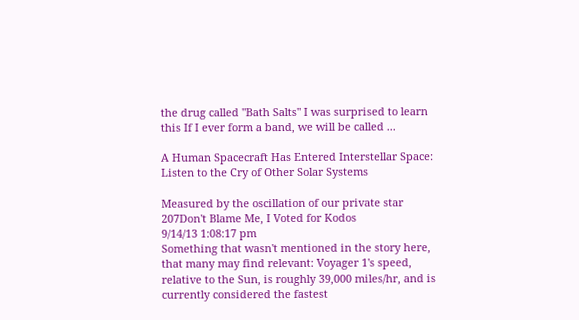the drug called "Bath Salts" I was surprised to learn this If I ever form a band, we will be called ...

A Human Spacecraft Has Entered Interstellar Space: Listen to the Cry of Other Solar Systems

Measured by the oscillation of our private star
207Don't Blame Me, I Voted for Kodos
9/14/13 1:08:17 pm
Something that wasn't mentioned in the story here, that many may find relevant: Voyager 1's speed, relative to the Sun, is roughly 39,000 miles/hr, and is currently considered the fastest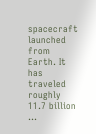spacecraft launched from Earth. It has traveled roughly 11.7 billion ...